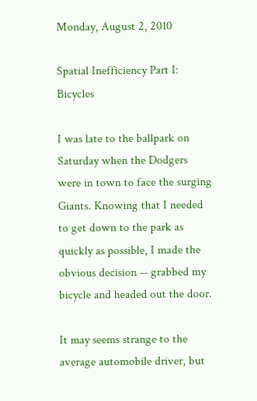Monday, August 2, 2010

Spatial Inefficiency Part I: Bicycles

I was late to the ballpark on Saturday when the Dodgers were in town to face the surging Giants. Knowing that I needed to get down to the park as quickly as possible, I made the obvious decision -- grabbed my bicycle and headed out the door.

It may seems strange to the average automobile driver, but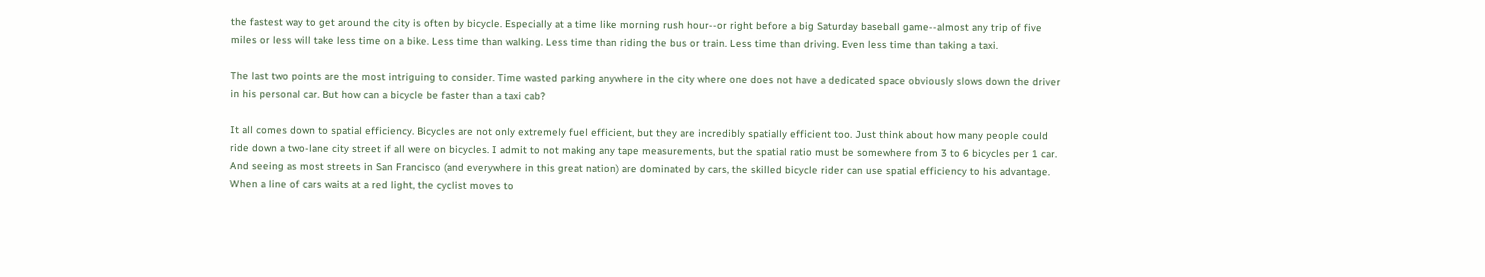the fastest way to get around the city is often by bicycle. Especially at a time like morning rush hour--or right before a big Saturday baseball game--almost any trip of five miles or less will take less time on a bike. Less time than walking. Less time than riding the bus or train. Less time than driving. Even less time than taking a taxi.

The last two points are the most intriguing to consider. Time wasted parking anywhere in the city where one does not have a dedicated space obviously slows down the driver in his personal car. But how can a bicycle be faster than a taxi cab?

It all comes down to spatial efficiency. Bicycles are not only extremely fuel efficient, but they are incredibly spatially efficient too. Just think about how many people could ride down a two-lane city street if all were on bicycles. I admit to not making any tape measurements, but the spatial ratio must be somewhere from 3 to 6 bicycles per 1 car. And seeing as most streets in San Francisco (and everywhere in this great nation) are dominated by cars, the skilled bicycle rider can use spatial efficiency to his advantage. When a line of cars waits at a red light, the cyclist moves to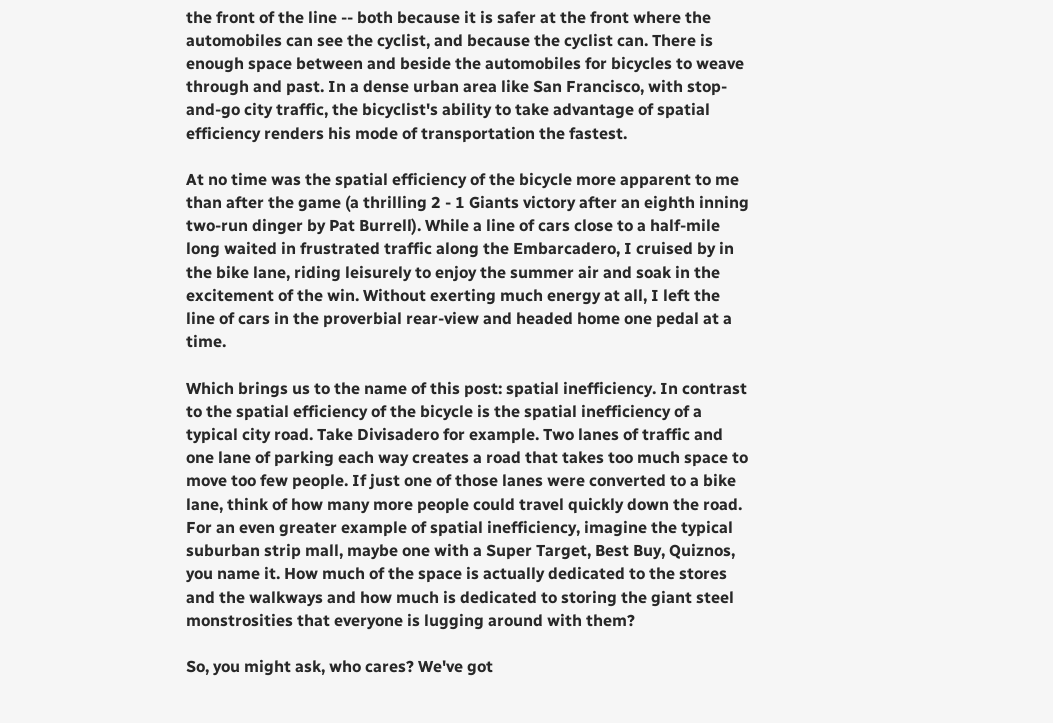the front of the line -- both because it is safer at the front where the automobiles can see the cyclist, and because the cyclist can. There is enough space between and beside the automobiles for bicycles to weave through and past. In a dense urban area like San Francisco, with stop-and-go city traffic, the bicyclist's ability to take advantage of spatial efficiency renders his mode of transportation the fastest.

At no time was the spatial efficiency of the bicycle more apparent to me than after the game (a thrilling 2 - 1 Giants victory after an eighth inning two-run dinger by Pat Burrell). While a line of cars close to a half-mile long waited in frustrated traffic along the Embarcadero, I cruised by in the bike lane, riding leisurely to enjoy the summer air and soak in the excitement of the win. Without exerting much energy at all, I left the line of cars in the proverbial rear-view and headed home one pedal at a time.

Which brings us to the name of this post: spatial inefficiency. In contrast to the spatial efficiency of the bicycle is the spatial inefficiency of a typical city road. Take Divisadero for example. Two lanes of traffic and one lane of parking each way creates a road that takes too much space to move too few people. If just one of those lanes were converted to a bike lane, think of how many more people could travel quickly down the road. For an even greater example of spatial inefficiency, imagine the typical suburban strip mall, maybe one with a Super Target, Best Buy, Quiznos, you name it. How much of the space is actually dedicated to the stores and the walkways and how much is dedicated to storing the giant steel monstrosities that everyone is lugging around with them?

So, you might ask, who cares? We've got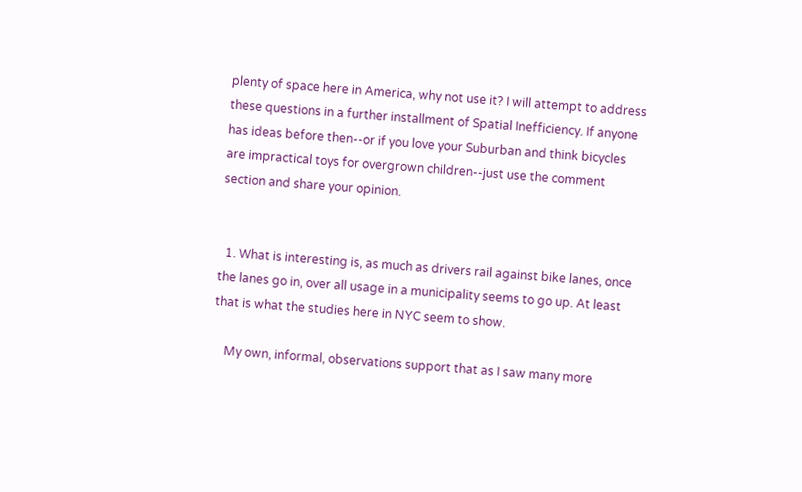plenty of space here in America, why not use it? I will attempt to address these questions in a further installment of Spatial Inefficiency. If anyone has ideas before then--or if you love your Suburban and think bicycles are impractical toys for overgrown children--just use the comment section and share your opinion.


  1. What is interesting is, as much as drivers rail against bike lanes, once the lanes go in, over all usage in a municipality seems to go up. At least that is what the studies here in NYC seem to show.

    My own, informal, observations support that as I saw many more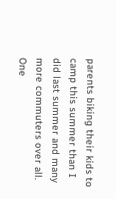parents biking their kids to camp this summer than I did last summer and many more commuters over all. One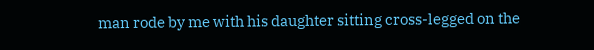man rode by me with his daughter sitting cross-legged on the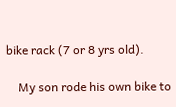bike rack (7 or 8 yrs old).

    My son rode his own bike to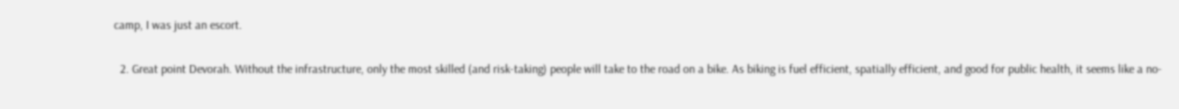camp, I was just an escort.

  2. Great point Devorah. Without the infrastructure, only the most skilled (and risk-taking) people will take to the road on a bike. As biking is fuel efficient, spatially efficient, and good for public health, it seems like a no-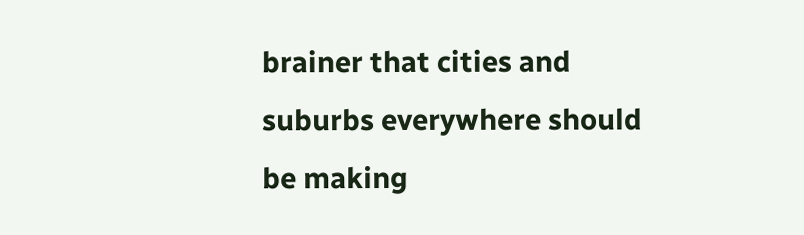brainer that cities and suburbs everywhere should be making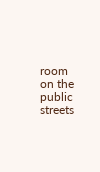room on the public streets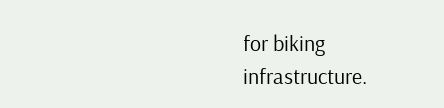for biking infrastructure.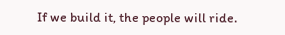If we build it, the people will ride.